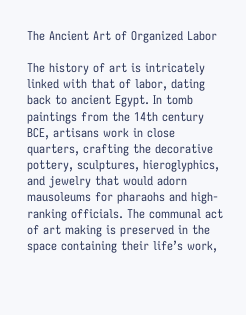The Ancient Art of Organized Labor

The history of art is intricately linked with that of labor, dating back to ancient Egypt. In tomb paintings from the 14th century BCE, artisans work in close quarters, crafting the decorative pottery, sculptures, hieroglyphics, and jewelry that would adorn mausoleums for pharaohs and high-ranking officials. The communal act of art making is preserved in the space containing their life’s work,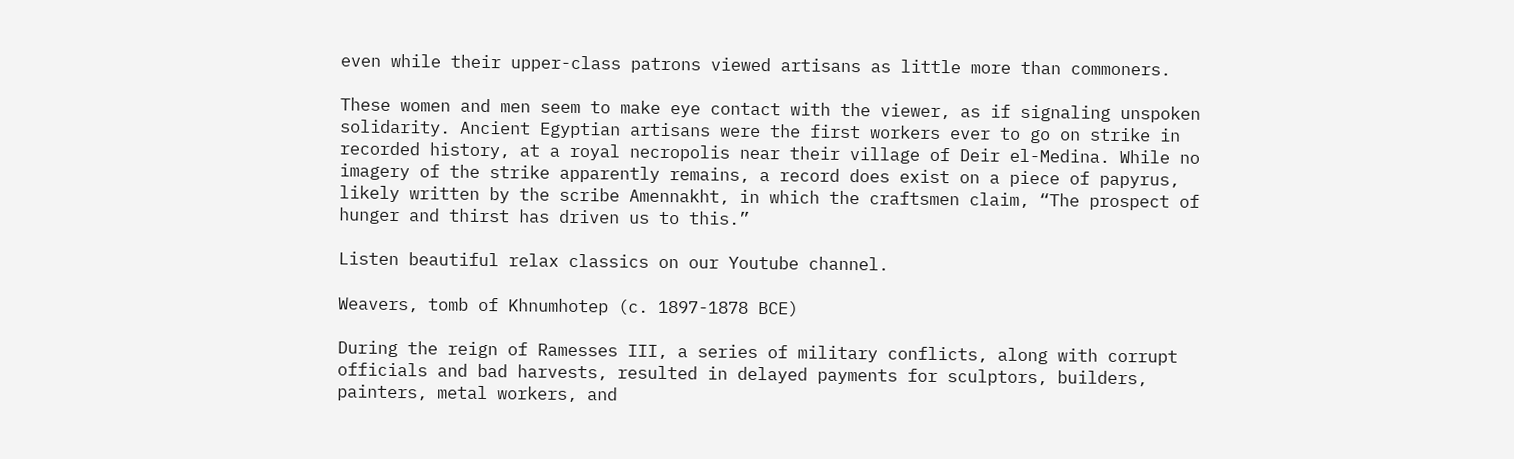even while their upper-class patrons viewed artisans as little more than commoners.

These women and men seem to make eye contact with the viewer, as if signaling unspoken solidarity. Ancient Egyptian artisans were the first workers ever to go on strike in recorded history, at a royal necropolis near their village of Deir el-Medina. While no imagery of the strike apparently remains, a record does exist on a piece of papyrus, likely written by the scribe Amennakht, in which the craftsmen claim, “The prospect of hunger and thirst has driven us to this.”

Listen beautiful relax classics on our Youtube channel.

Weavers, tomb of Khnumhotep (c. 1897-1878 BCE)

During the reign of Ramesses III, a series of military conflicts, along with corrupt officials and bad harvests, resulted in delayed payments for sculptors, builders, painters, metal workers, and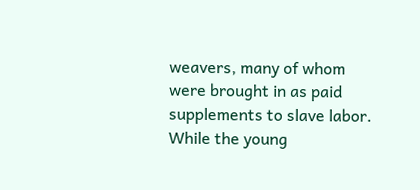weavers, many of whom were brought in as paid supplements to slave labor. While the young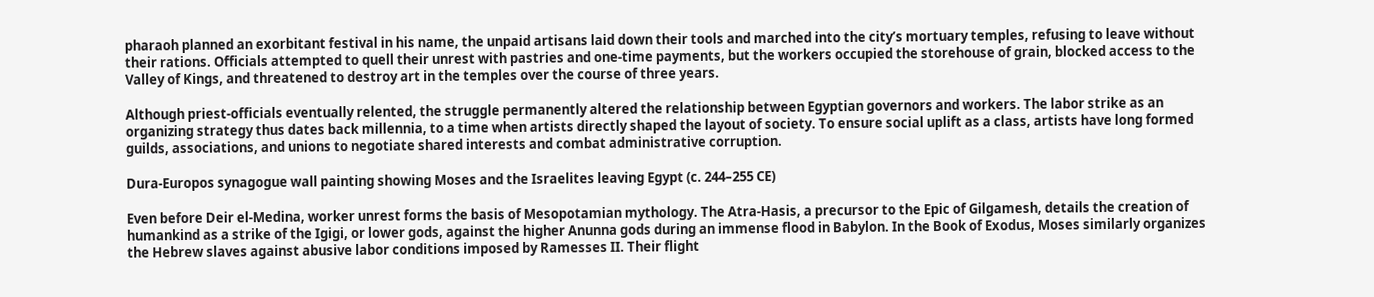pharaoh planned an exorbitant festival in his name, the unpaid artisans laid down their tools and marched into the city’s mortuary temples, refusing to leave without their rations. Officials attempted to quell their unrest with pastries and one-time payments, but the workers occupied the storehouse of grain, blocked access to the Valley of Kings, and threatened to destroy art in the temples over the course of three years.

Although priest-officials eventually relented, the struggle permanently altered the relationship between Egyptian governors and workers. The labor strike as an organizing strategy thus dates back millennia, to a time when artists directly shaped the layout of society. To ensure social uplift as a class, artists have long formed guilds, associations, and unions to negotiate shared interests and combat administrative corruption.

Dura-Europos synagogue wall painting showing Moses and the Israelites leaving Egypt (c. 244–255 CE)

Even before Deir el-Medina, worker unrest forms the basis of Mesopotamian mythology. The Atra-Hasis, a precursor to the Epic of Gilgamesh, details the creation of humankind as a strike of the Igigi, or lower gods, against the higher Anunna gods during an immense flood in Babylon. In the Book of Exodus, Moses similarly organizes the Hebrew slaves against abusive labor conditions imposed by Ramesses II. Their flight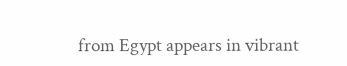from Egypt appears in vibrant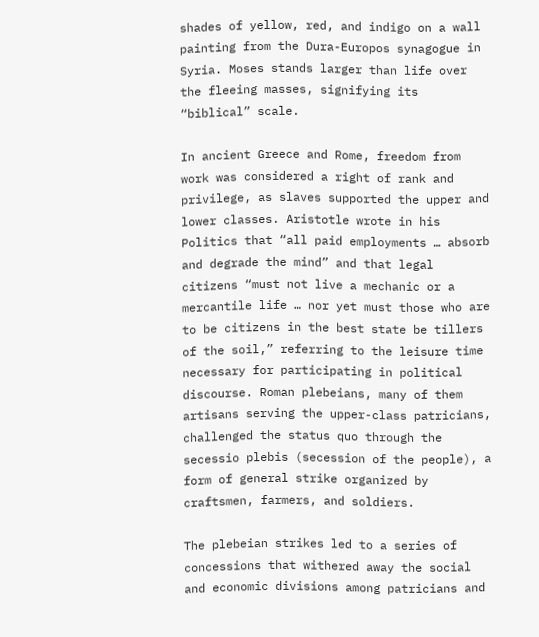shades of yellow, red, and indigo on a wall painting from the Dura-Europos synagogue in Syria. Moses stands larger than life over the fleeing masses, signifying its “biblical” scale.

In ancient Greece and Rome, freedom from work was considered a right of rank and privilege, as slaves supported the upper and lower classes. Aristotle wrote in his Politics that “all paid employments … absorb and degrade the mind” and that legal citizens “must not live a mechanic or a mercantile life … nor yet must those who are to be citizens in the best state be tillers of the soil,” referring to the leisure time necessary for participating in political discourse. Roman plebeians, many of them artisans serving the upper-class patricians, challenged the status quo through the secessio plebis (secession of the people), a form of general strike organized by craftsmen, farmers, and soldiers.

The plebeian strikes led to a series of concessions that withered away the social and economic divisions among patricians and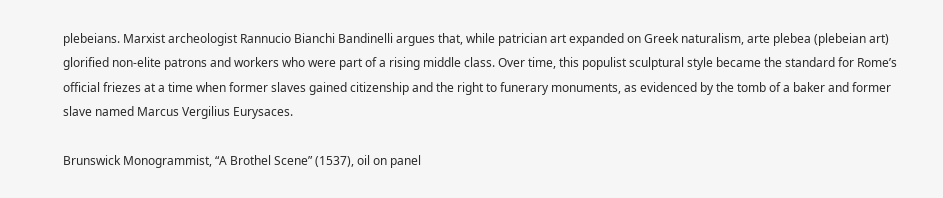plebeians. Marxist archeologist Rannucio Bianchi Bandinelli argues that, while patrician art expanded on Greek naturalism, arte plebea (plebeian art) glorified non-elite patrons and workers who were part of a rising middle class. Over time, this populist sculptural style became the standard for Rome’s official friezes at a time when former slaves gained citizenship and the right to funerary monuments, as evidenced by the tomb of a baker and former slave named Marcus Vergilius Eurysaces.

Brunswick Monogrammist, “A Brothel Scene” (1537), oil on panel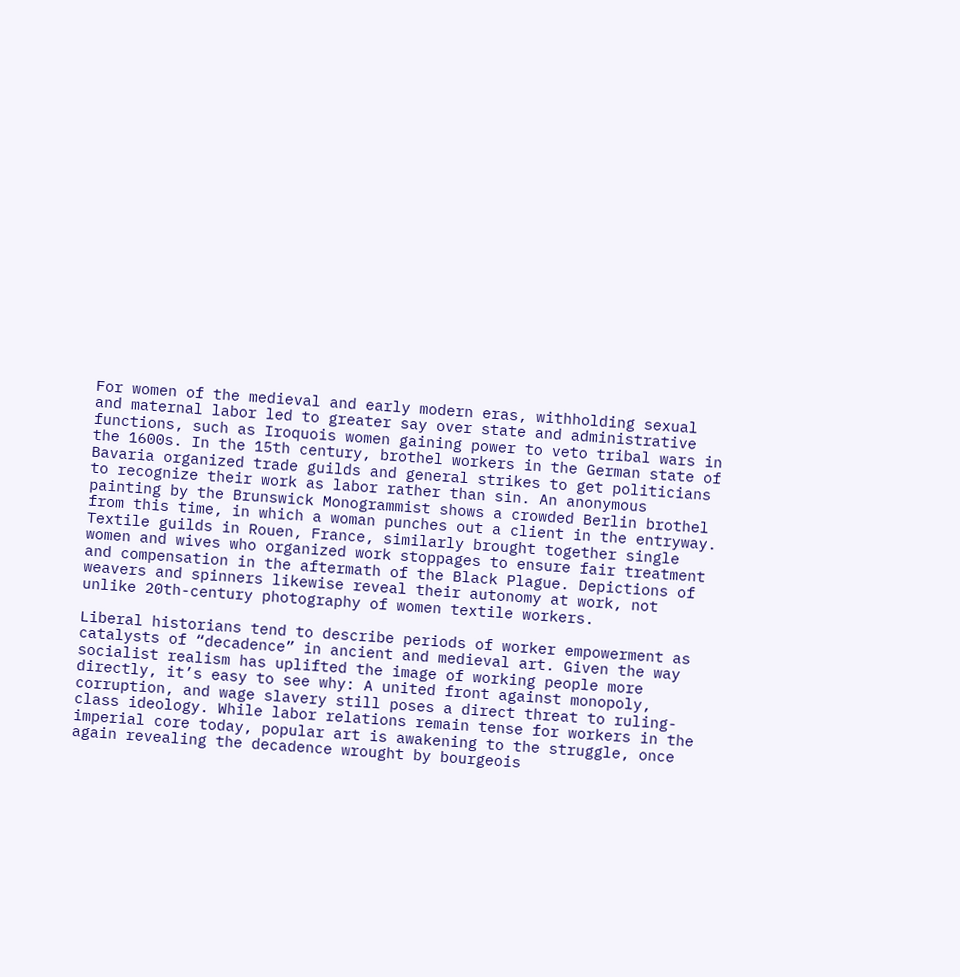For women of the medieval and early modern eras, withholding sexual and maternal labor led to greater say over state and administrative functions, such as Iroquois women gaining power to veto tribal wars in the 1600s. In the 15th century, brothel workers in the German state of Bavaria organized trade guilds and general strikes to get politicians to recognize their work as labor rather than sin. An anonymous painting by the Brunswick Monogrammist shows a crowded Berlin brothel from this time, in which a woman punches out a client in the entryway. Textile guilds in Rouen, France, similarly brought together single women and wives who organized work stoppages to ensure fair treatment and compensation in the aftermath of the Black Plague. Depictions of weavers and spinners likewise reveal their autonomy at work, not unlike 20th-century photography of women textile workers.

Liberal historians tend to describe periods of worker empowerment as catalysts of “decadence” in ancient and medieval art. Given the way socialist realism has uplifted the image of working people more directly, it’s easy to see why: A united front against monopoly, corruption, and wage slavery still poses a direct threat to ruling-class ideology. While labor relations remain tense for workers in the imperial core today, popular art is awakening to the struggle, once again revealing the decadence wrought by bourgeois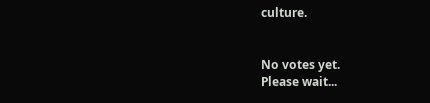culture.


No votes yet.
Please wait...